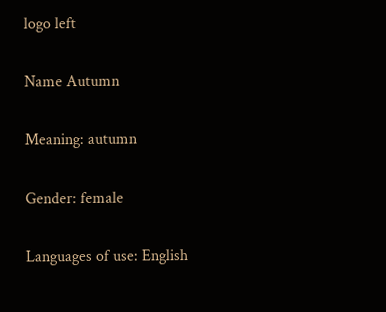logo left

Name Autumn

Meaning: autumn

Gender: female

Languages of use: English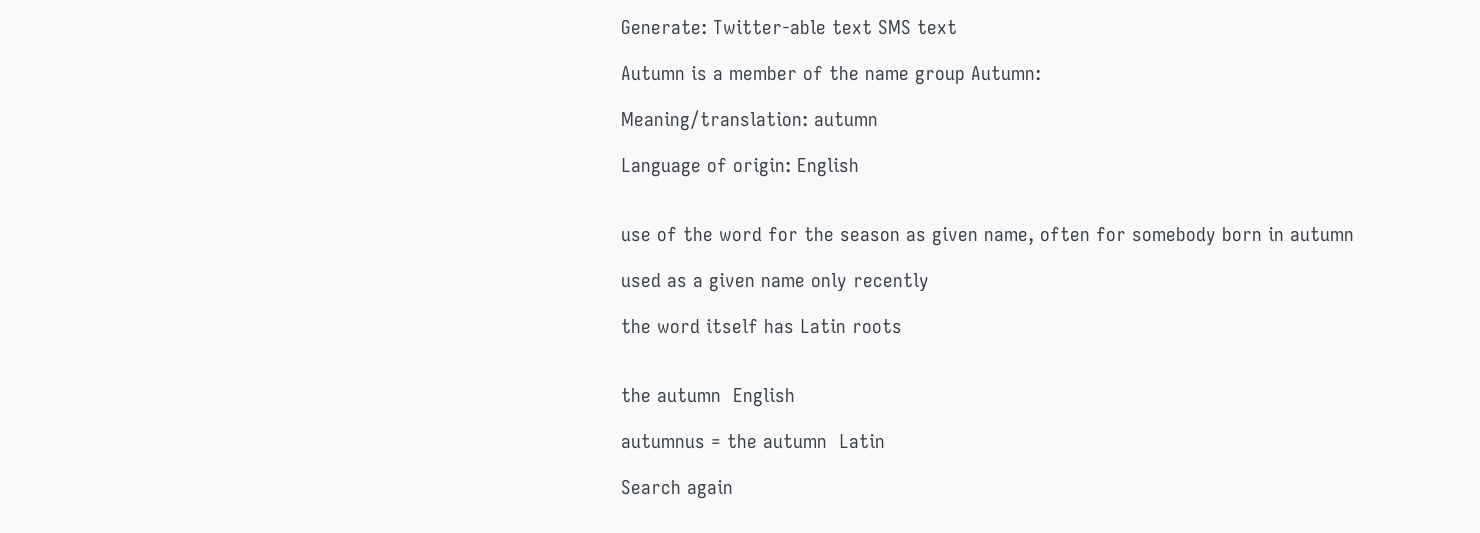Generate: Twitter-able text SMS text

Autumn is a member of the name group Autumn:

Meaning/translation: autumn

Language of origin: English


use of the word for the season as given name, often for somebody born in autumn

used as a given name only recently

the word itself has Latin roots


the autumn  English

autumnus = the autumn  Latin

Search again